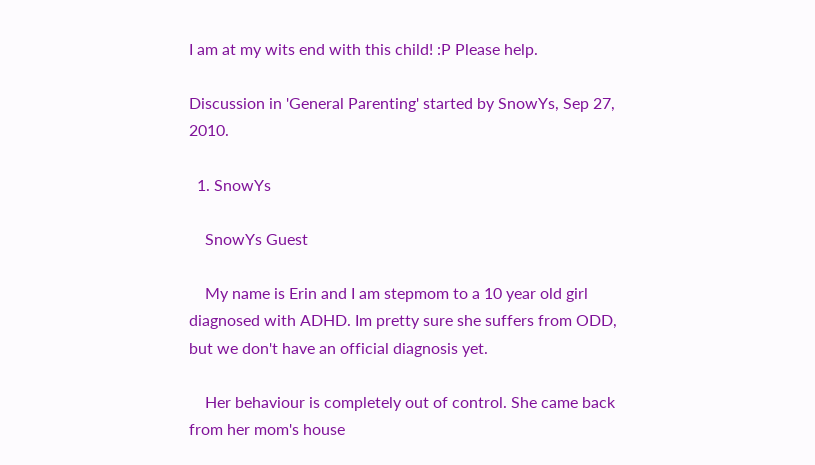I am at my wits end with this child! :P Please help.

Discussion in 'General Parenting' started by SnowYs, Sep 27, 2010.

  1. SnowYs

    SnowYs Guest

    My name is Erin and I am stepmom to a 10 year old girl diagnosed with ADHD. Im pretty sure she suffers from ODD, but we don't have an official diagnosis yet.

    Her behaviour is completely out of control. She came back from her mom's house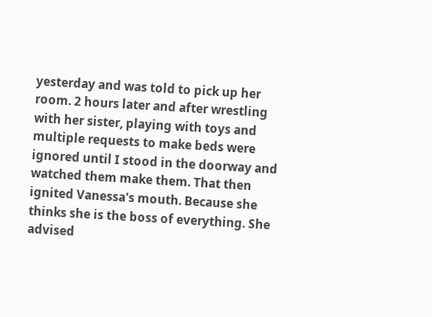yesterday and was told to pick up her room. 2 hours later and after wrestling with her sister, playing with toys and multiple requests to make beds were ignored until I stood in the doorway and watched them make them. That then ignited Vanessa's mouth. Because she thinks she is the boss of everything. She advised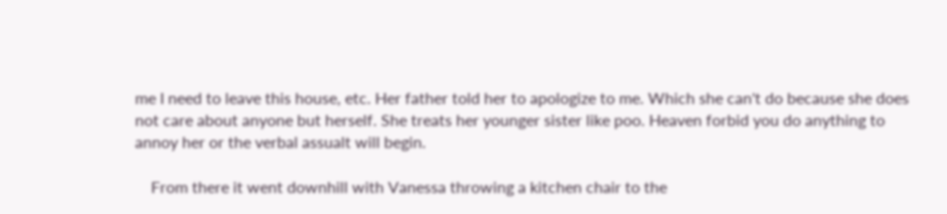me I need to leave this house, etc. Her father told her to apologize to me. Which she can't do because she does not care about anyone but herself. She treats her younger sister like poo. Heaven forbid you do anything to annoy her or the verbal assualt will begin.

    From there it went downhill with Vanessa throwing a kitchen chair to the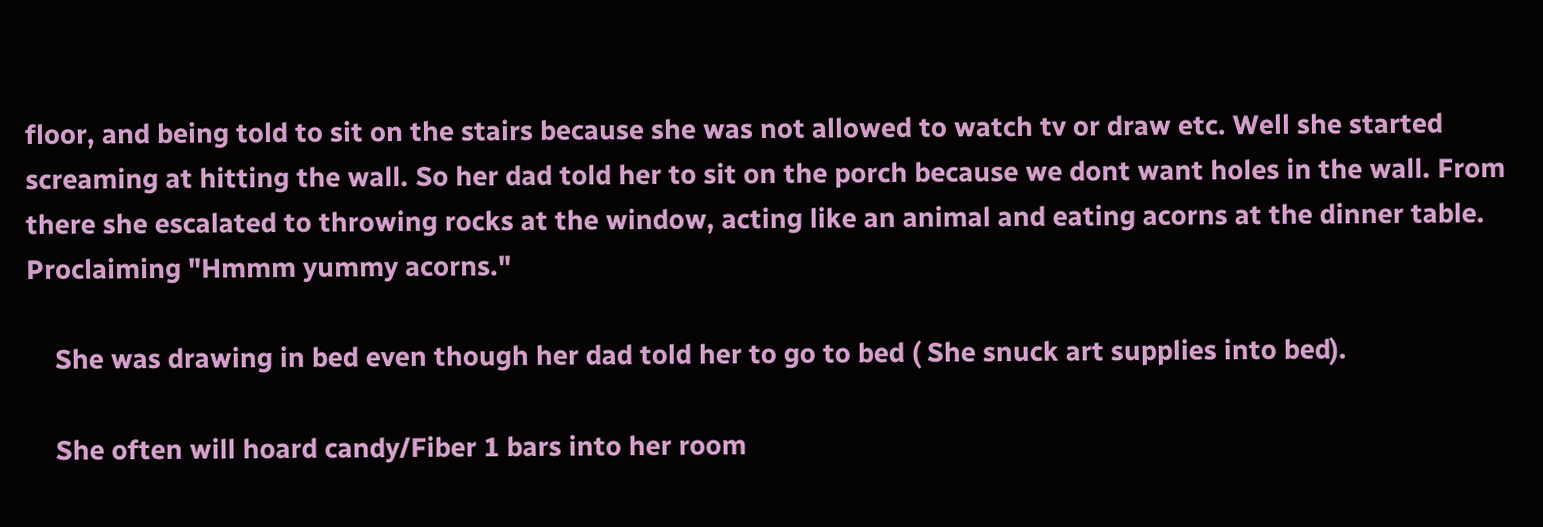floor, and being told to sit on the stairs because she was not allowed to watch tv or draw etc. Well she started screaming at hitting the wall. So her dad told her to sit on the porch because we dont want holes in the wall. From there she escalated to throwing rocks at the window, acting like an animal and eating acorns at the dinner table. Proclaiming "Hmmm yummy acorns."

    She was drawing in bed even though her dad told her to go to bed ( She snuck art supplies into bed).

    She often will hoard candy/Fiber 1 bars into her room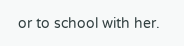or to school with her.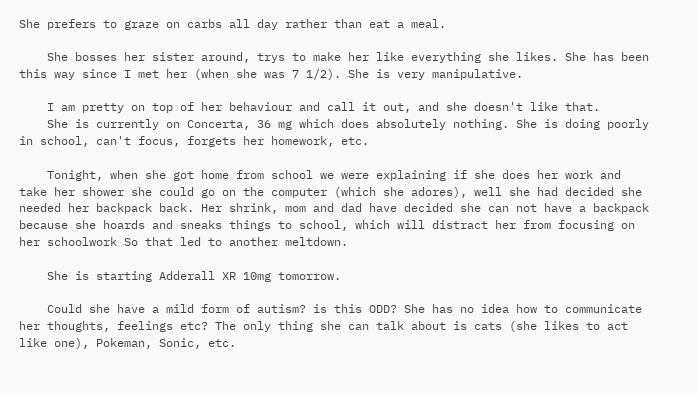She prefers to graze on carbs all day rather than eat a meal.

    She bosses her sister around, trys to make her like everything she likes. She has been this way since I met her (when she was 7 1/2). She is very manipulative.

    I am pretty on top of her behaviour and call it out, and she doesn't like that.
    She is currently on Concerta, 36 mg which does absolutely nothing. She is doing poorly in school, can't focus, forgets her homework, etc.

    Tonight, when she got home from school we were explaining if she does her work and take her shower she could go on the computer (which she adores), well she had decided she needed her backpack back. Her shrink, mom and dad have decided she can not have a backpack because she hoards and sneaks things to school, which will distract her from focusing on her schoolwork So that led to another meltdown.

    She is starting Adderall XR 10mg tomorrow.

    Could she have a mild form of autism? is this ODD? She has no idea how to communicate her thoughts, feelings etc? The only thing she can talk about is cats (she likes to act like one), Pokeman, Sonic, etc.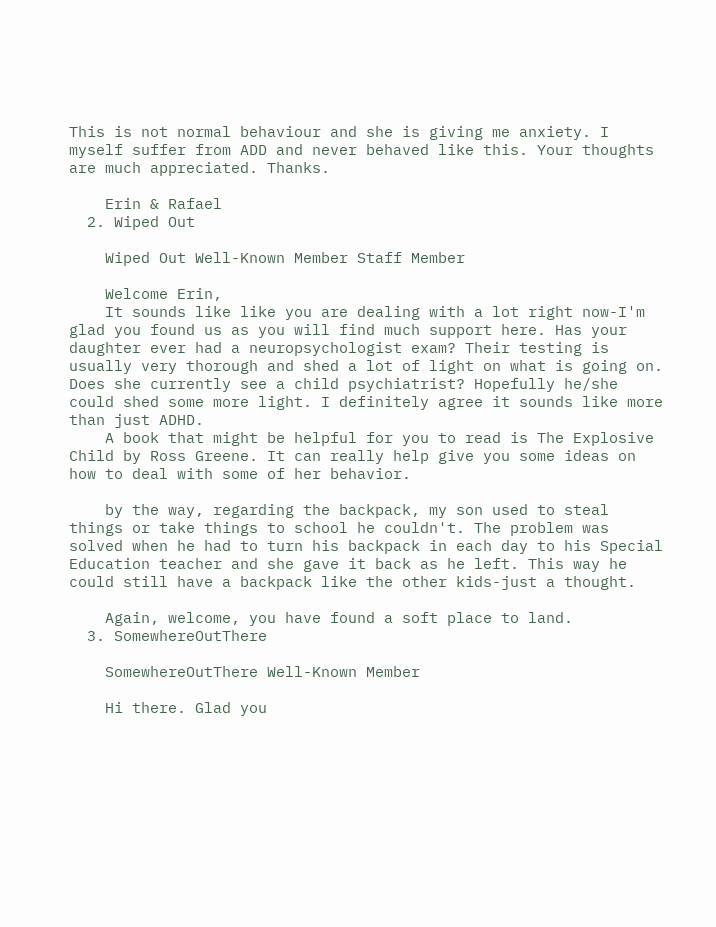This is not normal behaviour and she is giving me anxiety. I myself suffer from ADD and never behaved like this. Your thoughts are much appreciated. Thanks.

    Erin & Rafael
  2. Wiped Out

    Wiped Out Well-Known Member Staff Member

    Welcome Erin,
    It sounds like like you are dealing with a lot right now-I'm glad you found us as you will find much support here. Has your daughter ever had a neuropsychologist exam? Their testing is usually very thorough and shed a lot of light on what is going on. Does she currently see a child psychiatrist? Hopefully he/she could shed some more light. I definitely agree it sounds like more than just ADHD.
    A book that might be helpful for you to read is The Explosive Child by Ross Greene. It can really help give you some ideas on how to deal with some of her behavior.

    by the way, regarding the backpack, my son used to steal things or take things to school he couldn't. The problem was solved when he had to turn his backpack in each day to his Special Education teacher and she gave it back as he left. This way he could still have a backpack like the other kids-just a thought.

    Again, welcome, you have found a soft place to land.
  3. SomewhereOutThere

    SomewhereOutThere Well-Known Member

    Hi there. Glad you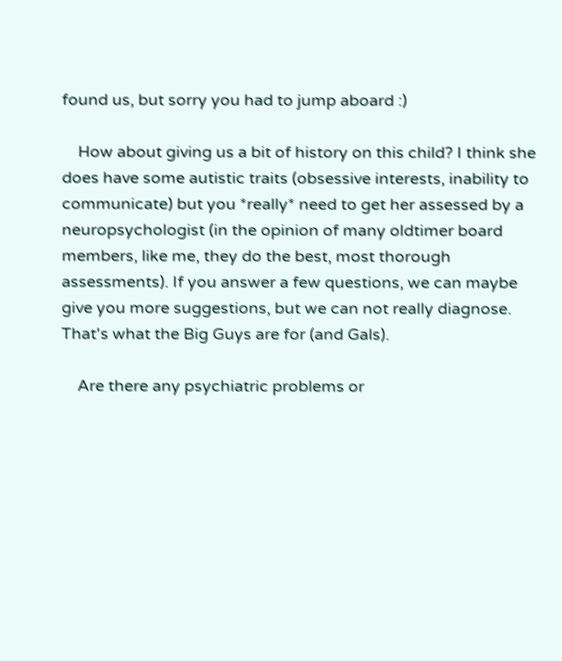found us, but sorry you had to jump aboard :)

    How about giving us a bit of history on this child? I think she does have some autistic traits (obsessive interests, inability to communicate) but you *really* need to get her assessed by a neuropsychologist (in the opinion of many oldtimer board members, like me, they do the best, most thorough assessments). If you answer a few questions, we can maybe give you more suggestions, but we can not really diagnose. That's what the Big Guys are for (and Gals).

    Are there any psychiatric problems or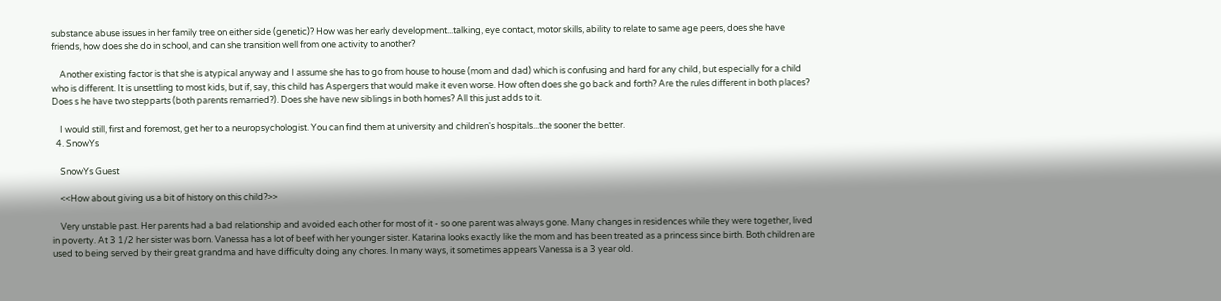substance abuse issues in her family tree on either side (genetic)? How was her early development...talking, eye contact, motor skills, ability to relate to same age peers, does she have friends, how does she do in school, and can she transition well from one activity to another?

    Another existing factor is that she is atypical anyway and I assume she has to go from house to house (mom and dad) which is confusing and hard for any child, but especially for a child who is different. It is unsettling to most kids, but if, say, this child has Aspergers that would make it even worse. How often does she go back and forth? Are the rules different in both places? Does s he have two stepparts (both parents remarried?). Does she have new siblings in both homes? All this just adds to it.

    I would still, first and foremost, get her to a neuropsychologist. You can find them at university and children's hospitals...the sooner the better.
  4. SnowYs

    SnowYs Guest

    <<How about giving us a bit of history on this child?>>

    Very unstable past. Her parents had a bad relationship and avoided each other for most of it - so one parent was always gone. Many changes in residences while they were together, lived in poverty. At 3 1/2 her sister was born. Vanessa has a lot of beef with her younger sister. Katarina looks exactly like the mom and has been treated as a princess since birth. Both children are used to being served by their great grandma and have difficulty doing any chores. In many ways, it sometimes appears Vanessa is a 3 year old.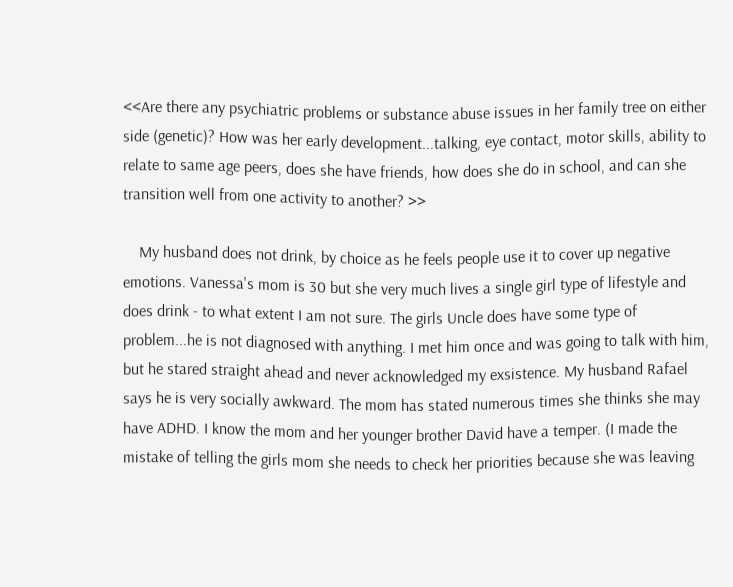<<Are there any psychiatric problems or substance abuse issues in her family tree on either side (genetic)? How was her early development...talking, eye contact, motor skills, ability to relate to same age peers, does she have friends, how does she do in school, and can she transition well from one activity to another? >>

    My husband does not drink, by choice as he feels people use it to cover up negative emotions. Vanessa's mom is 30 but she very much lives a single girl type of lifestyle and does drink - to what extent I am not sure. The girls Uncle does have some type of problem...he is not diagnosed with anything. I met him once and was going to talk with him, but he stared straight ahead and never acknowledged my exsistence. My husband Rafael says he is very socially awkward. The mom has stated numerous times she thinks she may have ADHD. I know the mom and her younger brother David have a temper. (I made the mistake of telling the girls mom she needs to check her priorities because she was leaving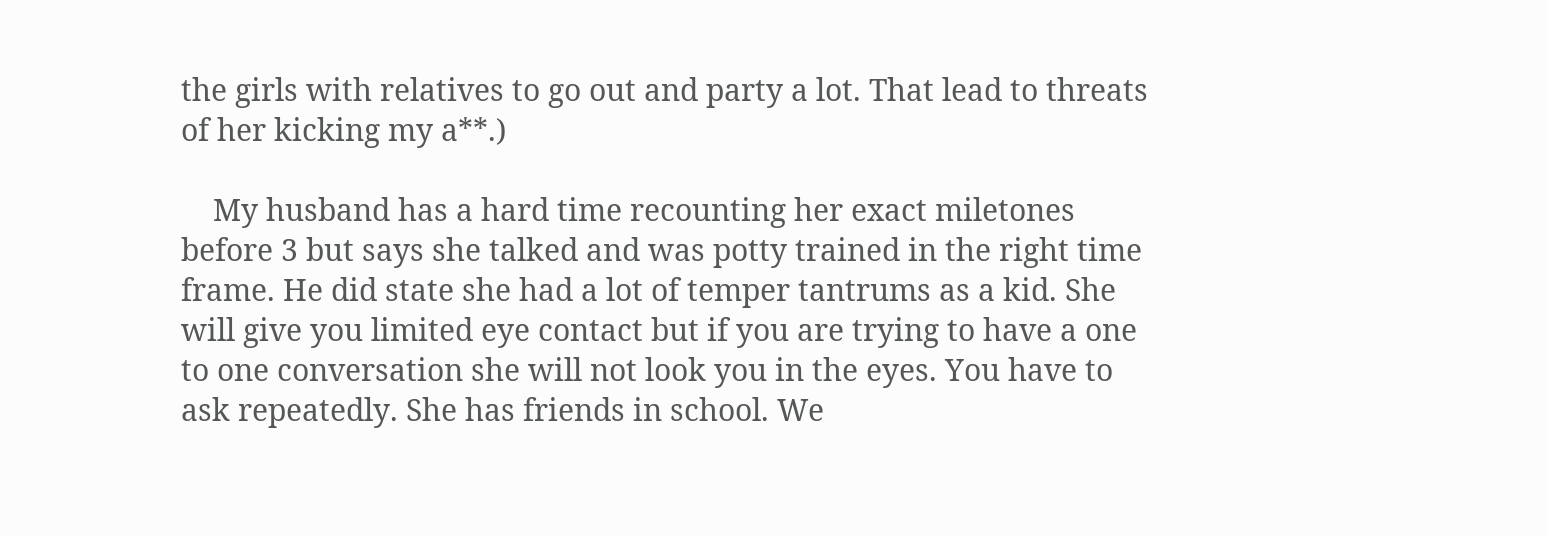the girls with relatives to go out and party a lot. That lead to threats of her kicking my a**.)

    My husband has a hard time recounting her exact miletones before 3 but says she talked and was potty trained in the right time frame. He did state she had a lot of temper tantrums as a kid. She will give you limited eye contact but if you are trying to have a one to one conversation she will not look you in the eyes. You have to ask repeatedly. She has friends in school. We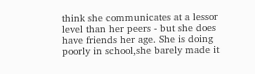think she communicates at a lessor level than her peers - but she does have friends her age. She is doing poorly in school,she barely made it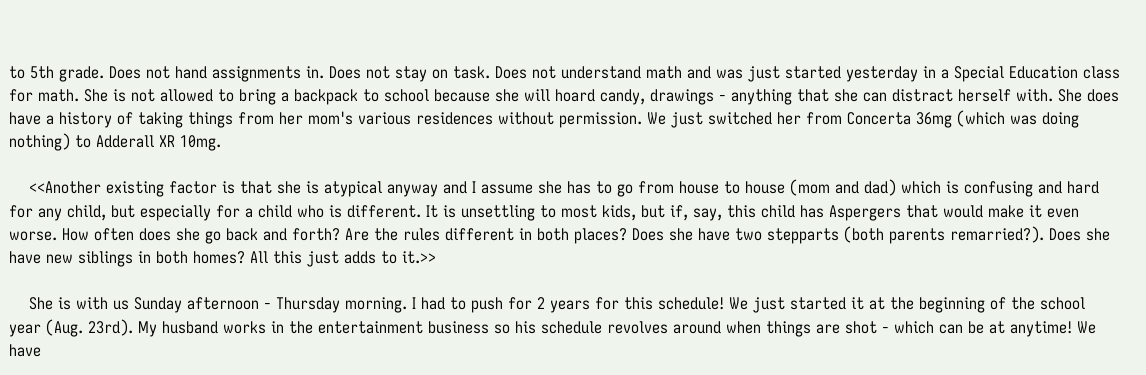to 5th grade. Does not hand assignments in. Does not stay on task. Does not understand math and was just started yesterday in a Special Education class for math. She is not allowed to bring a backpack to school because she will hoard candy, drawings - anything that she can distract herself with. She does have a history of taking things from her mom's various residences without permission. We just switched her from Concerta 36mg (which was doing nothing) to Adderall XR 10mg.

    <<Another existing factor is that she is atypical anyway and I assume she has to go from house to house (mom and dad) which is confusing and hard for any child, but especially for a child who is different. It is unsettling to most kids, but if, say, this child has Aspergers that would make it even worse. How often does she go back and forth? Are the rules different in both places? Does she have two stepparts (both parents remarried?). Does she have new siblings in both homes? All this just adds to it.>>

    She is with us Sunday afternoon - Thursday morning. I had to push for 2 years for this schedule! We just started it at the beginning of the school year (Aug. 23rd). My husband works in the entertainment business so his schedule revolves around when things are shot - which can be at anytime! We have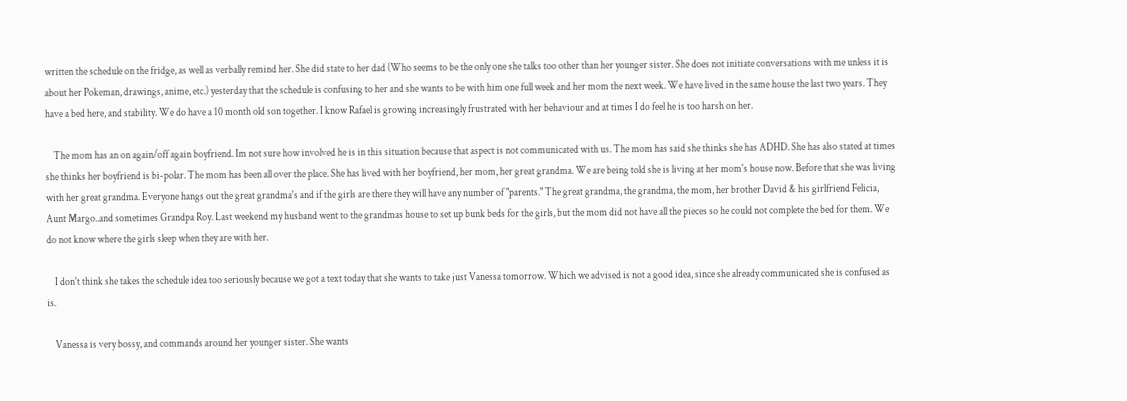written the schedule on the fridge, as well as verbally remind her. She did state to her dad (Who seems to be the only one she talks too other than her younger sister. She does not initiate conversations with me unless it is about her Pokeman, drawings, anime, etc.) yesterday that the schedule is confusing to her and she wants to be with him one full week and her mom the next week. We have lived in the same house the last two years. They have a bed here, and stability. We do have a 10 month old son together. I know Rafael is growing increasingly frustrated with her behaviour and at times I do feel he is too harsh on her.

    The mom has an on again/off again boyfriend. Im not sure how involved he is in this situation because that aspect is not communicated with us. The mom has said she thinks she has ADHD. She has also stated at times she thinks her boyfriend is bi-polar. The mom has been all over the place. She has lived with her boyfriend, her mom, her great grandma. We are being told she is living at her mom's house now. Before that she was living with her great grandma. Everyone hangs out the great grandma's and if the girls are there they will have any number of "parents." The great grandma, the grandma, the mom, her brother David & his girlfriend Felicia, Aunt Margo..and sometimes Grandpa Roy. Last weekend my husband went to the grandmas house to set up bunk beds for the girls, but the mom did not have all the pieces so he could not complete the bed for them. We do not know where the girls sleep when they are with her.

    I don't think she takes the schedule idea too seriously because we got a text today that she wants to take just Vanessa tomorrow. Which we advised is not a good idea, since she already communicated she is confused as is.

    Vanessa is very bossy, and commands around her younger sister. She wants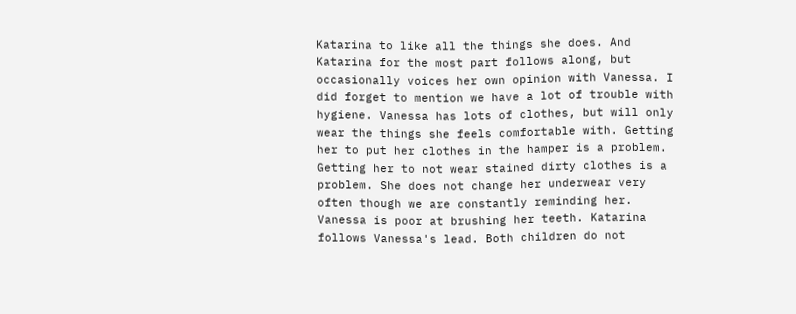Katarina to like all the things she does. And Katarina for the most part follows along, but occasionally voices her own opinion with Vanessa. I did forget to mention we have a lot of trouble with hygiene. Vanessa has lots of clothes, but will only wear the things she feels comfortable with. Getting her to put her clothes in the hamper is a problem. Getting her to not wear stained dirty clothes is a problem. She does not change her underwear very often though we are constantly reminding her. Vanessa is poor at brushing her teeth. Katarina follows Vanessa's lead. Both children do not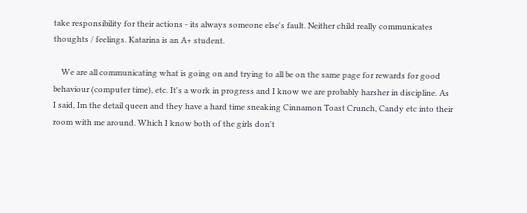take responsibility for their actions - its always someone else's fault. Neither child really communicates thoughts / feelings. Katarina is an A+ student.

    We are all communicating what is going on and trying to all be on the same page for rewards for good behaviour (computer time), etc. It's a work in progress and I know we are probably harsher in discipline. As I said, Im the detail queen and they have a hard time sneaking Cinnamon Toast Crunch, Candy etc into their room with me around. Which I know both of the girls don't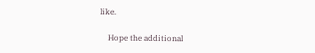like.

    Hope the additional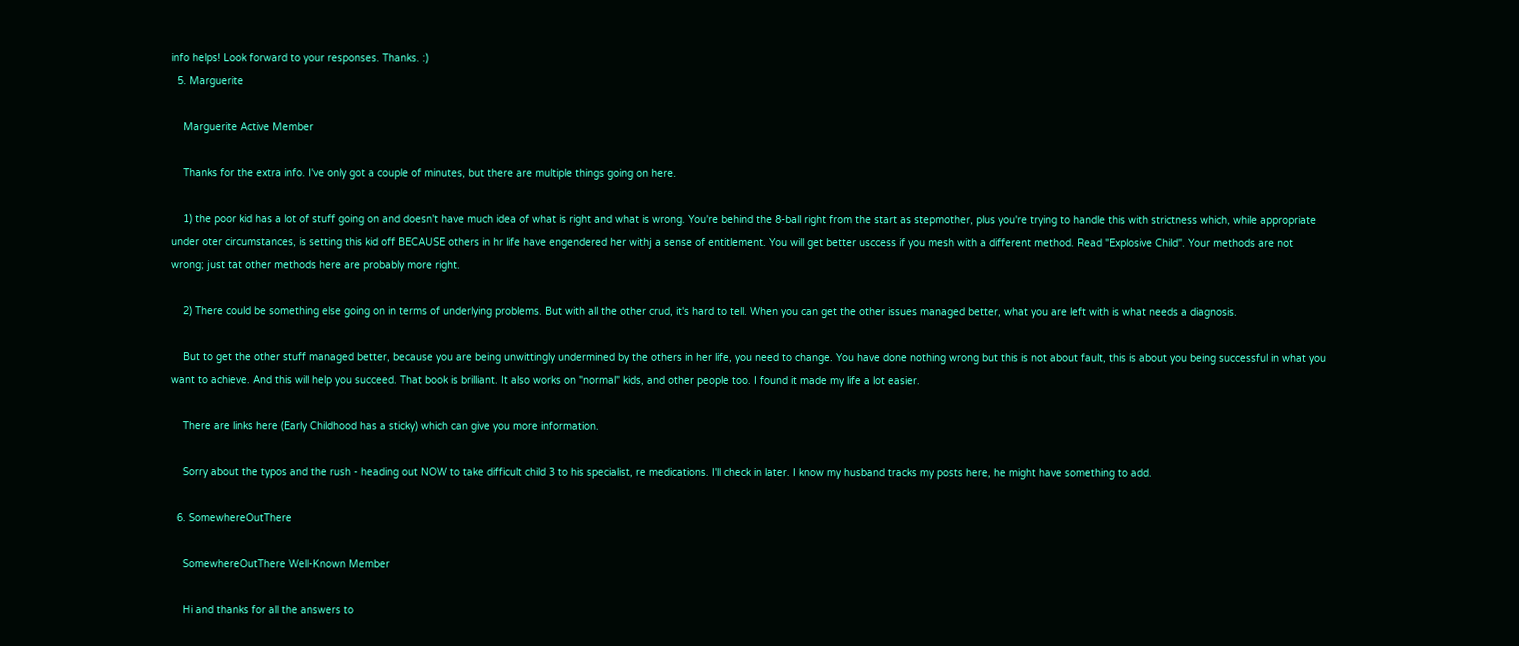info helps! Look forward to your responses. Thanks. :)
  5. Marguerite

    Marguerite Active Member

    Thanks for the extra info. I've only got a couple of minutes, but there are multiple things going on here.

    1) the poor kid has a lot of stuff going on and doesn't have much idea of what is right and what is wrong. You're behind the 8-ball right from the start as stepmother, plus you're trying to handle this with strictness which, while appropriate under oter circumstances, is setting this kid off BECAUSE others in hr life have engendered her withj a sense of entitlement. You will get better usccess if you mesh with a different method. Read "Explosive Child". Your methods are not wrong; just tat other methods here are probably more right.

    2) There could be something else going on in terms of underlying problems. But with all the other crud, it's hard to tell. When you can get the other issues managed better, what you are left with is what needs a diagnosis.

    But to get the other stuff managed better, because you are being unwittingly undermined by the others in her life, you need to change. You have done nothing wrong but this is not about fault, this is about you being successful in what you want to achieve. And this will help you succeed. That book is brilliant. It also works on "normal" kids, and other people too. I found it made my life a lot easier.

    There are links here (Early Childhood has a sticky) which can give you more information.

    Sorry about the typos and the rush - heading out NOW to take difficult child 3 to his specialist, re medications. I'll check in later. I know my husband tracks my posts here, he might have something to add.

  6. SomewhereOutThere

    SomewhereOutThere Well-Known Member

    Hi and thanks for all the answers to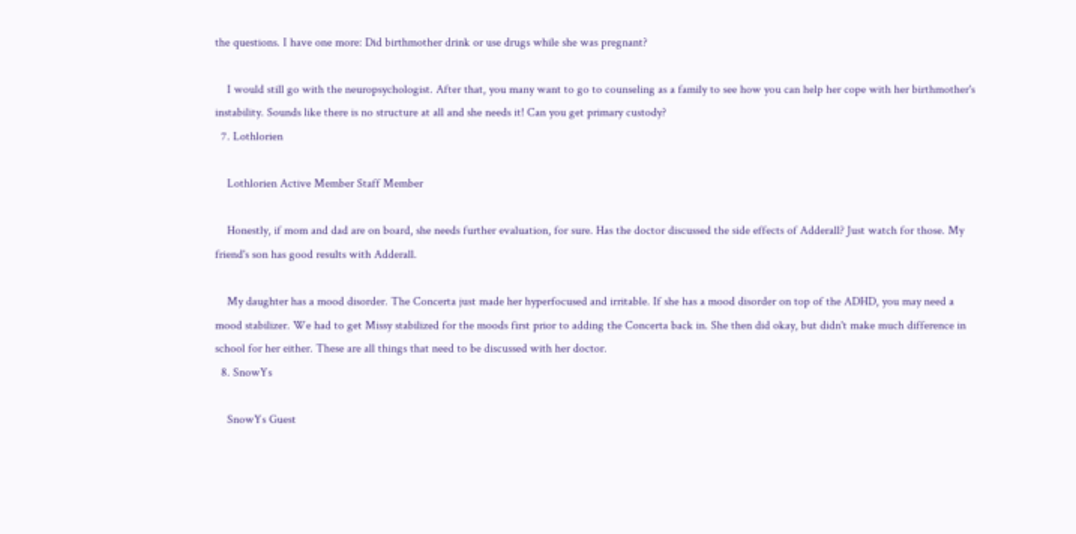the questions. I have one more: Did birthmother drink or use drugs while she was pregnant?

    I would still go with the neuropsychologist. After that, you many want to go to counseling as a family to see how you can help her cope with her birthmother's instability. Sounds like there is no structure at all and she needs it! Can you get primary custody?
  7. Lothlorien

    Lothlorien Active Member Staff Member

    Honestly, if mom and dad are on board, she needs further evaluation, for sure. Has the doctor discussed the side effects of Adderall? Just watch for those. My friend's son has good results with Adderall.

    My daughter has a mood disorder. The Concerta just made her hyperfocused and irritable. If she has a mood disorder on top of the ADHD, you may need a mood stabilizer. We had to get Missy stabilized for the moods first prior to adding the Concerta back in. She then did okay, but didn't make much difference in school for her either. These are all things that need to be discussed with her doctor.
  8. SnowYs

    SnowYs Guest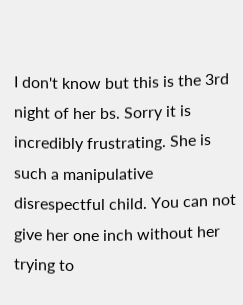I don't know but this is the 3rd night of her bs. Sorry it is incredibly frustrating. She is such a manipulative disrespectful child. You can not give her one inch without her trying to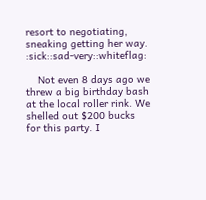resort to negotiating, sneaking getting her way. :sick::sad-very::whiteflag:

    Not even 8 days ago we threw a big birthday bash at the local roller rink. We shelled out $200 bucks for this party. I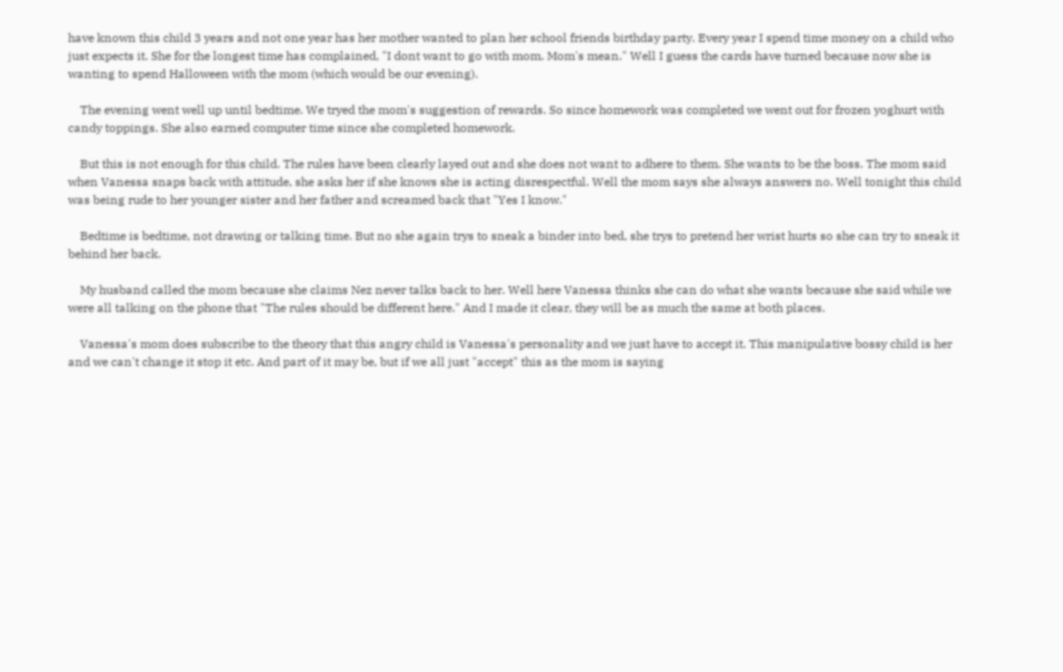have known this child 3 years and not one year has her mother wanted to plan her school friends birthday party. Every year I spend time money on a child who just expects it. She for the longest time has complained, "I dont want to go with mom. Mom's mean." Well I guess the cards have turned because now she is wanting to spend Halloween with the mom (which would be our evening).

    The evening went well up until bedtime. We tryed the mom's suggestion of rewards. So since homework was completed we went out for frozen yoghurt with candy toppings. She also earned computer time since she completed homework.

    But this is not enough for this child. The rules have been clearly layed out and she does not want to adhere to them. She wants to be the boss. The mom said when Vanessa snaps back with attitude, she asks her if she knows she is acting disrespectful. Well the mom says she always answers no. Well tonight this child was being rude to her younger sister and her father and screamed back that "Yes I know."

    Bedtime is bedtime, not drawing or talking time. But no she again trys to sneak a binder into bed, she trys to pretend her wrist hurts so she can try to sneak it behind her back.

    My husband called the mom because she claims Nez never talks back to her. Well here Vanessa thinks she can do what she wants because she said while we were all talking on the phone that "The rules should be different here." And I made it clear, they will be as much the same at both places.

    Vanessa's mom does subscribe to the theory that this angry child is Vanessa's personality and we just have to accept it. This manipulative bossy child is her and we can't change it stop it etc. And part of it may be, but if we all just "accept" this as the mom is saying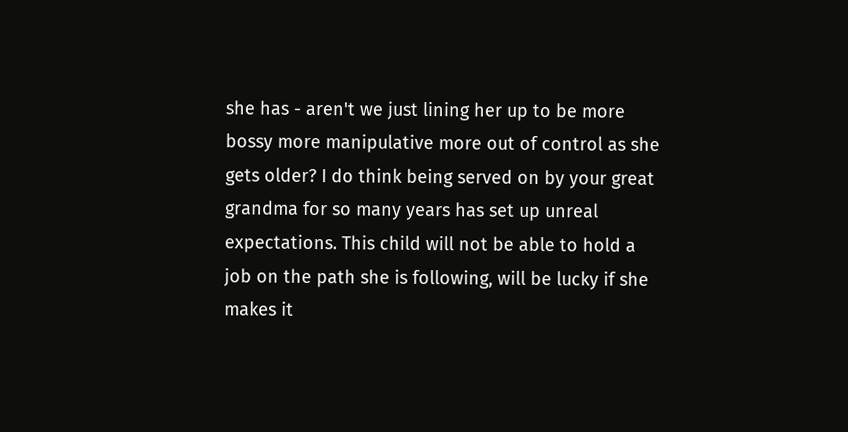she has - aren't we just lining her up to be more bossy more manipulative more out of control as she gets older? I do think being served on by your great grandma for so many years has set up unreal expectations. This child will not be able to hold a job on the path she is following, will be lucky if she makes it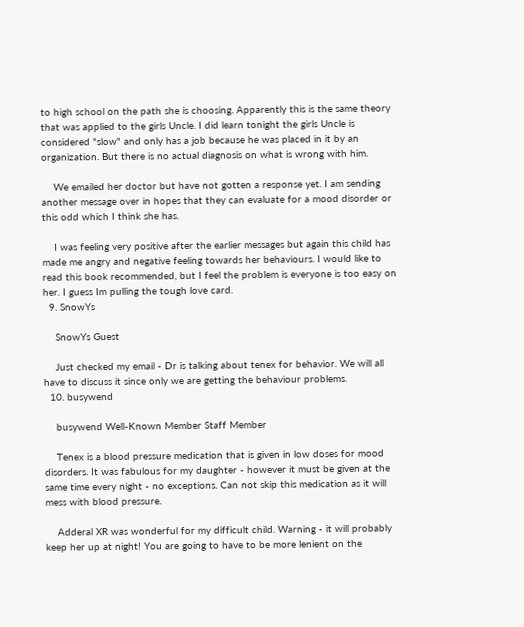to high school on the path she is choosing. Apparently this is the same theory that was applied to the girls Uncle. I did learn tonight the girls Uncle is considered "slow" and only has a job because he was placed in it by an organization. But there is no actual diagnosis on what is wrong with him.

    We emailed her doctor but have not gotten a response yet. I am sending another message over in hopes that they can evaluate for a mood disorder or this odd which I think she has.

    I was feeling very positive after the earlier messages but again this child has made me angry and negative feeling towards her behaviours. I would like to read this book recommended, but I feel the problem is everyone is too easy on her. I guess Im pulling the tough love card.
  9. SnowYs

    SnowYs Guest

    Just checked my email - Dr is talking about tenex for behavior. We will all have to discuss it since only we are getting the behaviour problems.
  10. busywend

    busywend Well-Known Member Staff Member

    Tenex is a blood pressure medication that is given in low doses for mood disorders. It was fabulous for my daughter - however it must be given at the same time every night - no exceptions. Can not skip this medication as it will mess with blood pressure.

    Adderal XR was wonderful for my difficult child. Warning - it will probably keep her up at night! You are going to have to be more lenient on the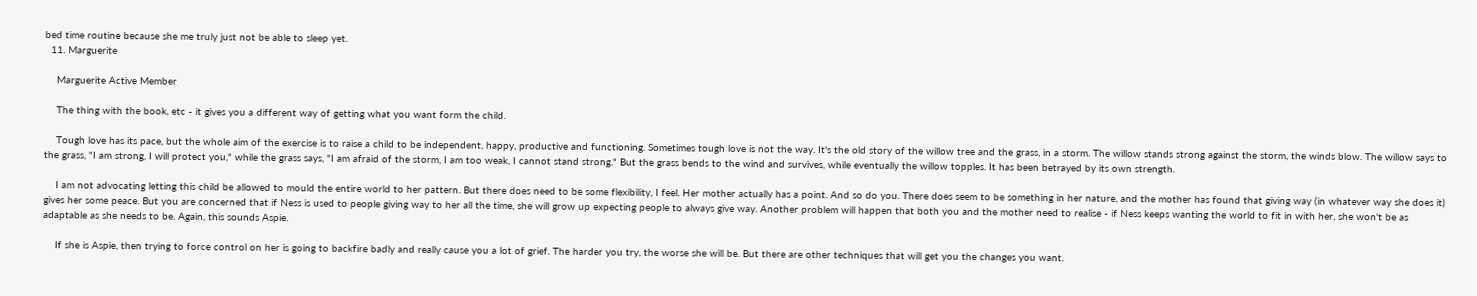bed time routine because she me truly just not be able to sleep yet.
  11. Marguerite

    Marguerite Active Member

    The thing with the book, etc - it gives you a different way of getting what you want form the child.

    Tough love has its pace, but the whole aim of the exercise is to raise a child to be independent, happy, productive and functioning. Sometimes tough love is not the way. It's the old story of the willow tree and the grass, in a storm. The willow stands strong against the storm, the winds blow. The willow says to the grass, "I am strong, I will protect you," while the grass says, "I am afraid of the storm, I am too weak, I cannot stand strong." But the grass bends to the wind and survives, while eventually the willow topples. It has been betrayed by its own strength.

    I am not advocating letting this child be allowed to mould the entire world to her pattern. But there does need to be some flexibility, I feel. Her mother actually has a point. And so do you. There does seem to be something in her nature, and the mother has found that giving way (in whatever way she does it) gives her some peace. But you are concerned that if Ness is used to people giving way to her all the time, she will grow up expecting people to always give way. Another problem will happen that both you and the mother need to realise - if Ness keeps wanting the world to fit in with her, she won't be as adaptable as she needs to be. Again, this sounds Aspie.

    If she is Aspie, then trying to force control on her is going to backfire badly and really cause you a lot of grief. The harder you try, the worse she will be. But there are other techniques that will get you the changes you want.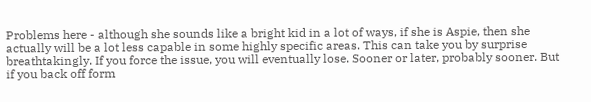Problems here - although she sounds like a bright kid in a lot of ways, if she is Aspie, then she actually will be a lot less capable in some highly specific areas. This can take you by surprise breathtakingly. If you force the issue, you will eventually lose. Sooner or later, probably sooner. But if you back off form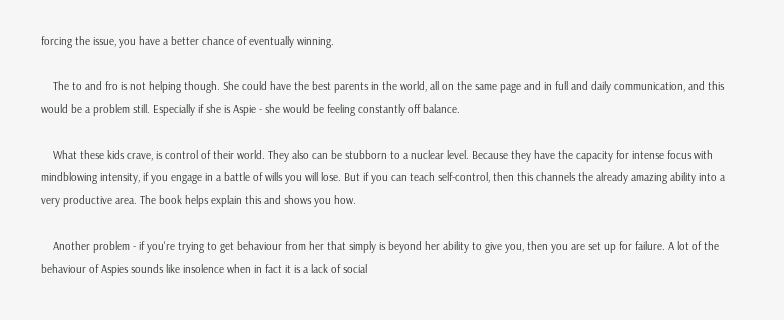forcing the issue, you have a better chance of eventually winning.

    The to and fro is not helping though. She could have the best parents in the world, all on the same page and in full and daily communication, and this would be a problem still. Especially if she is Aspie - she would be feeling constantly off balance.

    What these kids crave, is control of their world. They also can be stubborn to a nuclear level. Because they have the capacity for intense focus with mindblowing intensity, if you engage in a battle of wills you will lose. But if you can teach self-control, then this channels the already amazing ability into a very productive area. The book helps explain this and shows you how.

    Another problem - if you're trying to get behaviour from her that simply is beyond her ability to give you, then you are set up for failure. A lot of the behaviour of Aspies sounds like insolence when in fact it is a lack of social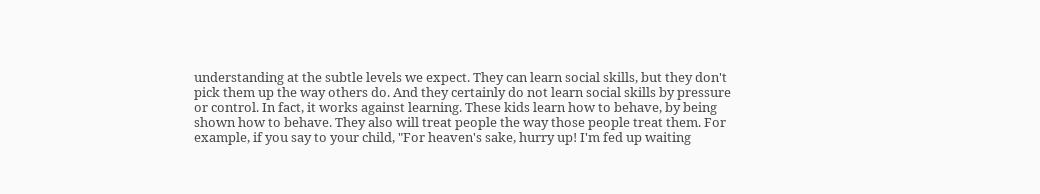understanding at the subtle levels we expect. They can learn social skills, but they don't pick them up the way others do. And they certainly do not learn social skills by pressure or control. In fact, it works against learning. These kids learn how to behave, by being shown how to behave. They also will treat people the way those people treat them. For example, if you say to your child, "For heaven's sake, hurry up! I'm fed up waiting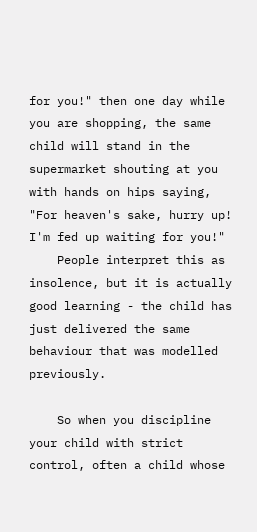for you!" then one day while you are shopping, the same child will stand in the supermarket shouting at you with hands on hips saying, "For heaven's sake, hurry up! I'm fed up waiting for you!"
    People interpret this as insolence, but it is actually good learning - the child has just delivered the same behaviour that was modelled previously.

    So when you discipline your child with strict control, often a child whose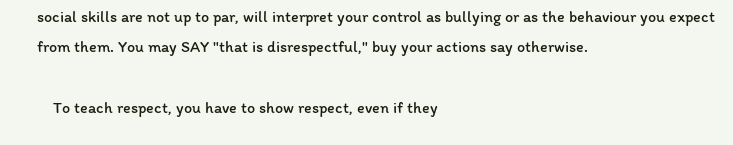social skills are not up to par, will interpret your control as bullying or as the behaviour you expect from them. You may SAY "that is disrespectful," buy your actions say otherwise.

    To teach respect, you have to show respect, even if they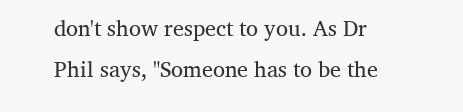don't show respect to you. As Dr Phil says, "Someone has to be the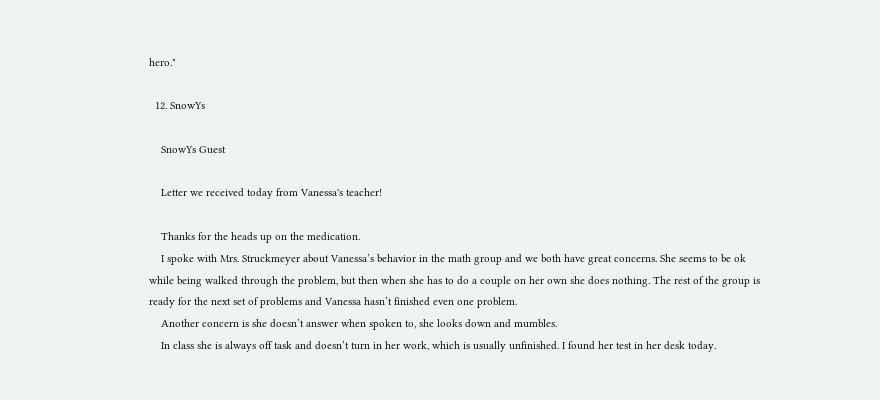hero."

  12. SnowYs

    SnowYs Guest

    Letter we received today from Vanessa's teacher!

    Thanks for the heads up on the medication.
    I spoke with Mrs. Struckmeyer about Vanessa’s behavior in the math group and we both have great concerns. She seems to be ok while being walked through the problem, but then when she has to do a couple on her own she does nothing. The rest of the group is ready for the next set of problems and Vanessa hasn’t finished even one problem.
    Another concern is she doesn’t answer when spoken to, she looks down and mumbles.
    In class she is always off task and doesn’t turn in her work, which is usually unfinished. I found her test in her desk today.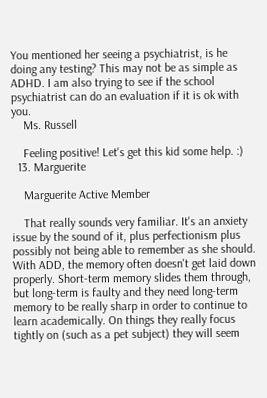You mentioned her seeing a psychiatrist, is he doing any testing? This may not be as simple as ADHD. I am also trying to see if the school psychiatrist can do an evaluation if it is ok with you.
    Ms. Russell

    Feeling positive! Let's get this kid some help. :)
  13. Marguerite

    Marguerite Active Member

    That really sounds very familiar. It's an anxiety issue by the sound of it, plus perfectionism plus possibly not being able to remember as she should. With ADD, the memory often doesn't get laid down properly. Short-term memory slides them through, but long-term is faulty and they need long-term memory to be really sharp in order to continue to learn academically. On things they really focus tightly on (such as a pet subject) they will seem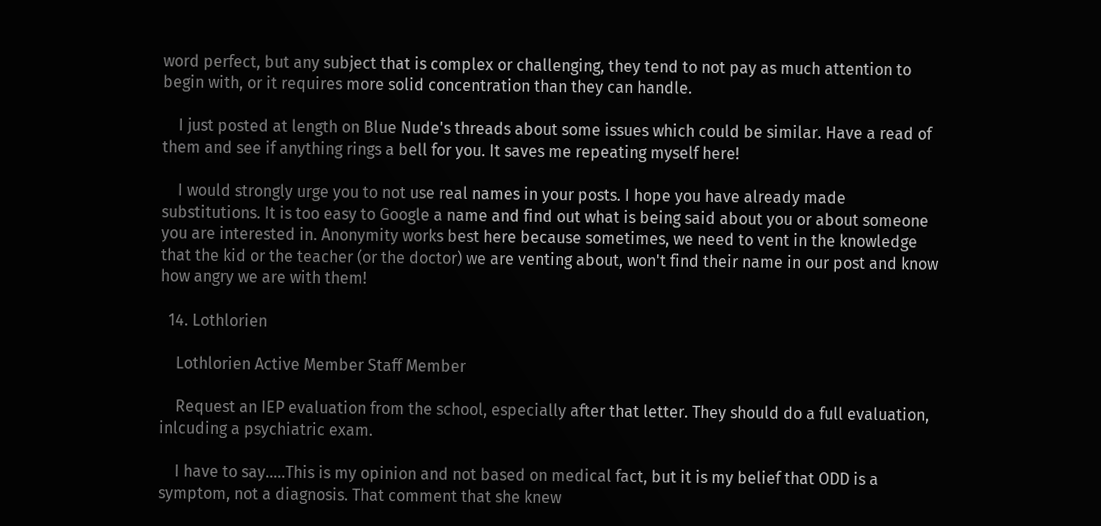word perfect, but any subject that is complex or challenging, they tend to not pay as much attention to begin with, or it requires more solid concentration than they can handle.

    I just posted at length on Blue Nude's threads about some issues which could be similar. Have a read of them and see if anything rings a bell for you. It saves me repeating myself here!

    I would strongly urge you to not use real names in your posts. I hope you have already made substitutions. It is too easy to Google a name and find out what is being said about you or about someone you are interested in. Anonymity works best here because sometimes, we need to vent in the knowledge that the kid or the teacher (or the doctor) we are venting about, won't find their name in our post and know how angry we are with them!

  14. Lothlorien

    Lothlorien Active Member Staff Member

    Request an IEP evaluation from the school, especially after that letter. They should do a full evaluation, inlcuding a psychiatric exam.

    I have to say.....This is my opinion and not based on medical fact, but it is my belief that ODD is a symptom, not a diagnosis. That comment that she knew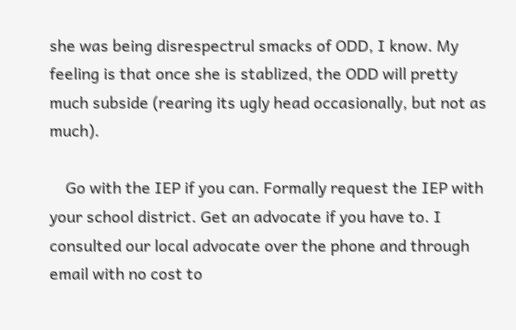she was being disrespectrul smacks of ODD, I know. My feeling is that once she is stablized, the ODD will pretty much subside (rearing its ugly head occasionally, but not as much).

    Go with the IEP if you can. Formally request the IEP with your school district. Get an advocate if you have to. I consulted our local advocate over the phone and through email with no cost to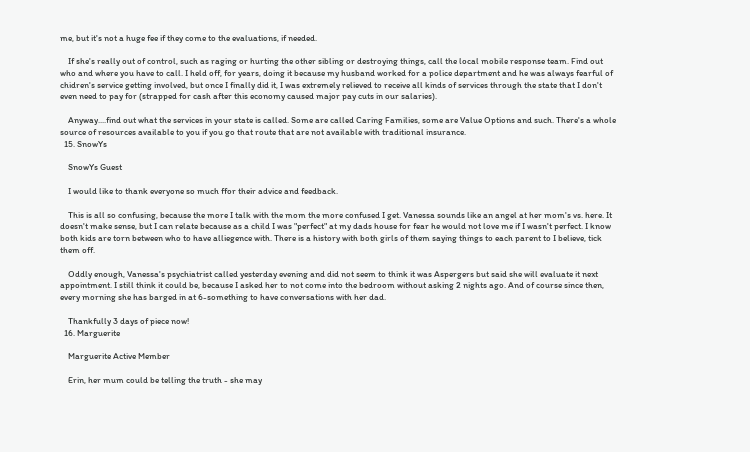me, but it's not a huge fee if they come to the evaluations, if needed.

    If she's really out of control, such as raging or hurting the other sibling or destroying things, call the local mobile response team. Find out who and where you have to call. I held off, for years, doing it because my husband worked for a police department and he was always fearful of chidren's service getting involved, but once I finally did it, I was extremely relieved to receive all kinds of services through the state that I don't even need to pay for (strapped for cash after this economy caused major pay cuts in our salaries).

    Anyway....find out what the services in your state is called. Some are called Caring Families, some are Value Options and such. There's a whole source of resources available to you if you go that route that are not available with traditional insurance.
  15. SnowYs

    SnowYs Guest

    I would like to thank everyone so much ffor their advice and feedback.

    This is all so confusing, because the more I talk with the mom the more confused I get. Vanessa sounds like an angel at her mom's vs. here. It doesn't make sense, but I can relate because as a child I was "perfect" at my dads house for fear he would not love me if I wasn't perfect. I know both kids are torn between who to have alliegence with. There is a history with both girls of them saying things to each parent to I believe, tick them off.

    Oddly enough, Vanessa's psychiatrist called yesterday evening and did not seem to think it was Aspergers but said she will evaluate it next appointment. I still think it could be, because I asked her to not come into the bedroom without asking 2 nights ago. And of course since then, every morning she has barged in at 6-something to have conversations with her dad.

    Thankfully 3 days of piece now!
  16. Marguerite

    Marguerite Active Member

    Erin, her mum could be telling the truth - she may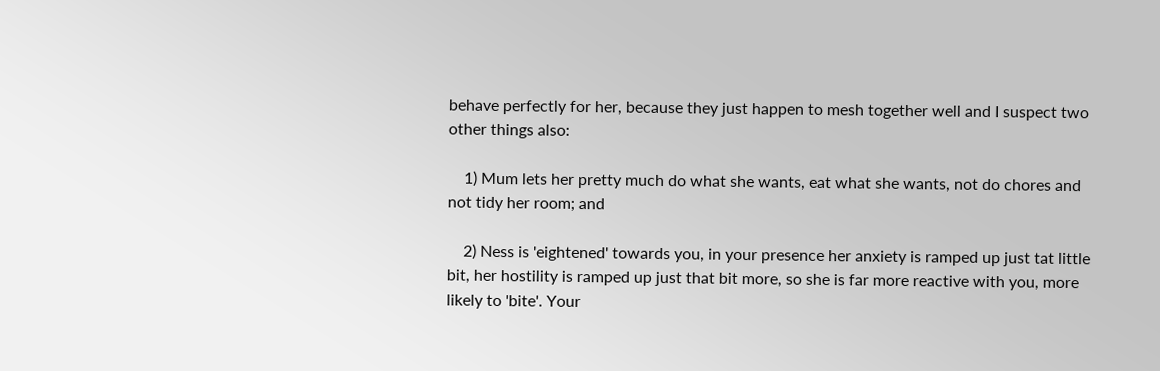behave perfectly for her, because they just happen to mesh together well and I suspect two other things also:

    1) Mum lets her pretty much do what she wants, eat what she wants, not do chores and not tidy her room; and

    2) Ness is 'eightened' towards you, in your presence her anxiety is ramped up just tat little bit, her hostility is ramped up just that bit more, so she is far more reactive with you, more likely to 'bite'. Your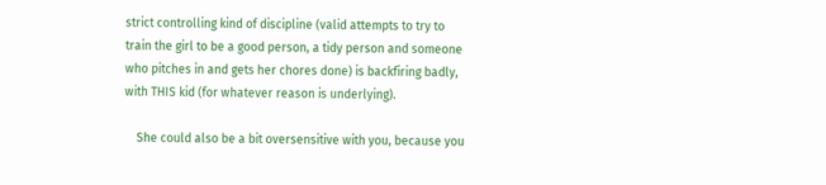strict controlling kind of discipline (valid attempts to try to train the girl to be a good person, a tidy person and someone who pitches in and gets her chores done) is backfiring badly, with THIS kid (for whatever reason is underlying).

    She could also be a bit oversensitive with you, because you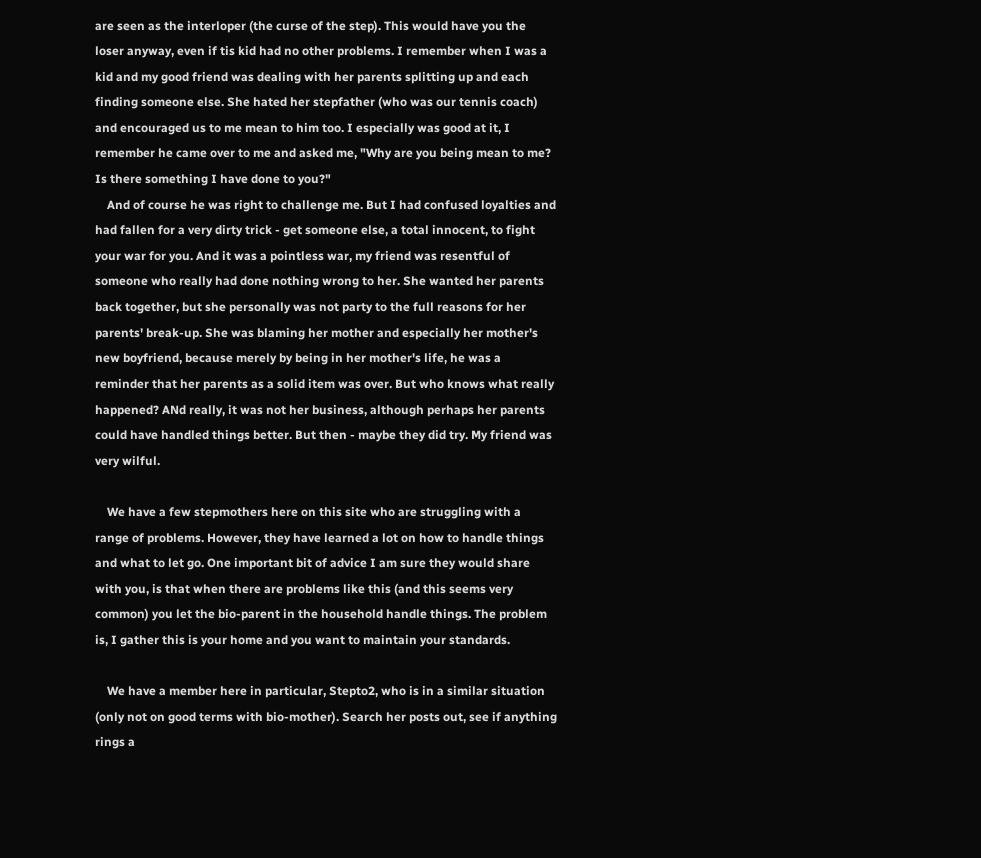are seen as the interloper (the curse of the step). This would have you the loser anyway, even if tis kid had no other problems. I remember when I was a kid and my good friend was dealing with her parents splitting up and each finding someone else. She hated her stepfather (who was our tennis coach) and encouraged us to me mean to him too. I especially was good at it, I remember he came over to me and asked me, "Why are you being mean to me? Is there something I have done to you?"
    And of course he was right to challenge me. But I had confused loyalties and had fallen for a very dirty trick - get someone else, a total innocent, to fight your war for you. And it was a pointless war, my friend was resentful of someone who really had done nothing wrong to her. She wanted her parents back together, but she personally was not party to the full reasons for her parents' break-up. She was blaming her mother and especially her mother's new boyfriend, because merely by being in her mother's life, he was a reminder that her parents as a solid item was over. But who knows what really happened? ANd really, it was not her business, although perhaps her parents could have handled things better. But then - maybe they did try. My friend was very wilful.

    We have a few stepmothers here on this site who are struggling with a range of problems. However, they have learned a lot on how to handle things and what to let go. One important bit of advice I am sure they would share with you, is that when there are problems like this (and this seems very common) you let the bio-parent in the household handle things. The problem is, I gather this is your home and you want to maintain your standards.

    We have a member here in particular, Stepto2, who is in a similar situation (only not on good terms with bio-mother). Search her posts out, see if anything rings a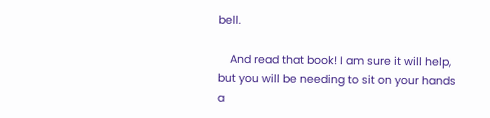bell.

    And read that book! I am sure it will help, but you will be needing to sit on your hands a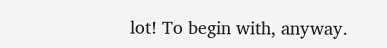lot! To begin with, anyway.